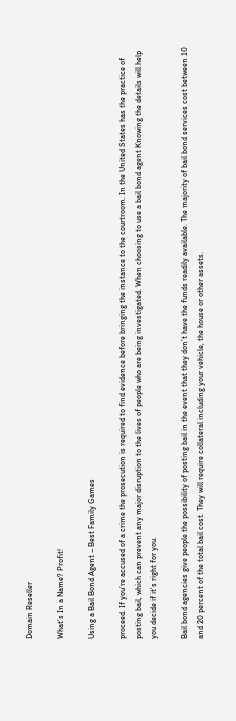Domain Reseller

What's In a Name? Profit!

Using a Bail Bond Agent – Best Family Games

proceed. If you’re accused of a crime the prosecution is required to find evidence before bringing the instance to the courtroom. In the United States has the practice of posting bail, which can prevent any major disruption to the lives of people who are being investigated. When choosing to use a bail bond agent Knowing the details will help you decide if it’s right for you.

Bail bond agencies give people the possibility of posting bail in the event that they don’t have the funds readily available. The majority of bail bond services cost between 10 and 20 percent of the total bail cost. They will require collateral including your vehicle, the house or other assets.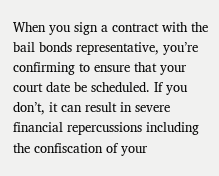When you sign a contract with the bail bonds representative, you’re confirming to ensure that your court date be scheduled. If you don’t, it can result in severe financial repercussions including the confiscation of your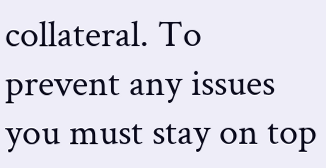collateral. To prevent any issues you must stay on top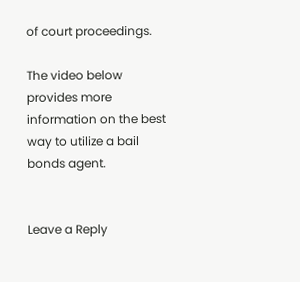of court proceedings.

The video below provides more information on the best way to utilize a bail bonds agent.


Leave a Reply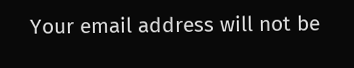Your email address will not be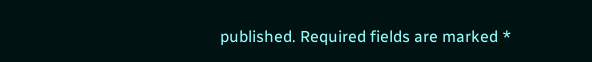published. Required fields are marked *